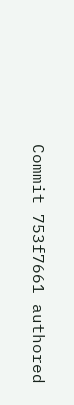Commit 753f7661 authored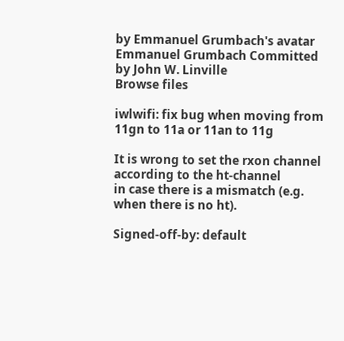by Emmanuel Grumbach's avatar Emmanuel Grumbach Committed by John W. Linville
Browse files

iwlwifi: fix bug when moving from 11gn to 11a or 11an to 11g

It is wrong to set the rxon channel according to the ht-channel
in case there is a mismatch (e.g. when there is no ht).

Signed-off-by: default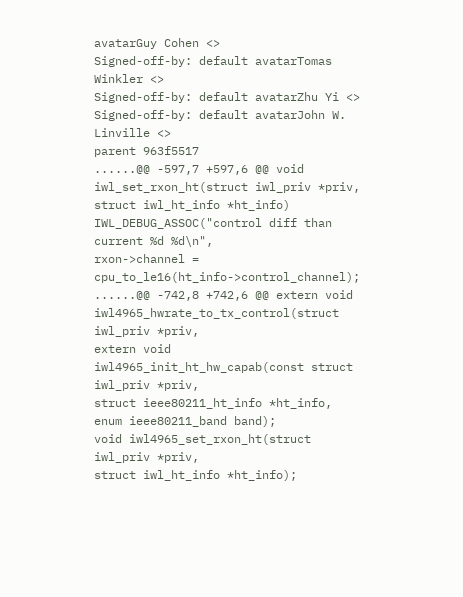avatarGuy Cohen <>
Signed-off-by: default avatarTomas Winkler <>
Signed-off-by: default avatarZhu Yi <>
Signed-off-by: default avatarJohn W. Linville <>
parent 963f5517
......@@ -597,7 +597,6 @@ void iwl_set_rxon_ht(struct iwl_priv *priv, struct iwl_ht_info *ht_info)
IWL_DEBUG_ASSOC("control diff than current %d %d\n",
rxon->channel = cpu_to_le16(ht_info->control_channel);
......@@ -742,8 +742,6 @@ extern void iwl4965_hwrate_to_tx_control(struct iwl_priv *priv,
extern void iwl4965_init_ht_hw_capab(const struct iwl_priv *priv,
struct ieee80211_ht_info *ht_info,
enum ieee80211_band band);
void iwl4965_set_rxon_ht(struct iwl_priv *priv,
struct iwl_ht_info *ht_info);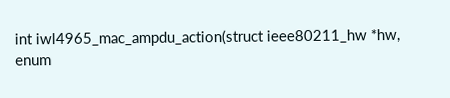int iwl4965_mac_ampdu_action(struct ieee80211_hw *hw,
enum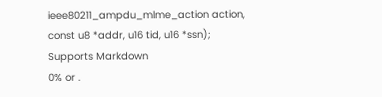ieee80211_ampdu_mlme_action action,
const u8 *addr, u16 tid, u16 *ssn);
Supports Markdown
0% or .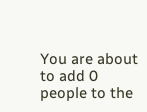You are about to add 0 people to the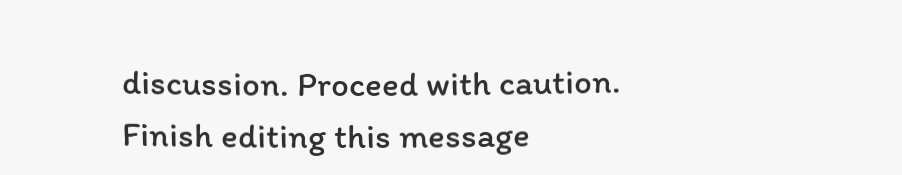discussion. Proceed with caution.
Finish editing this message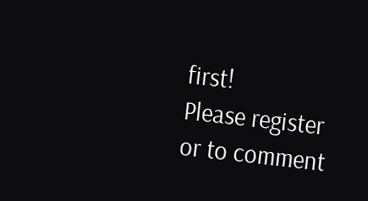first!
Please register or to comment